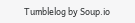Tumblelog by Soup.io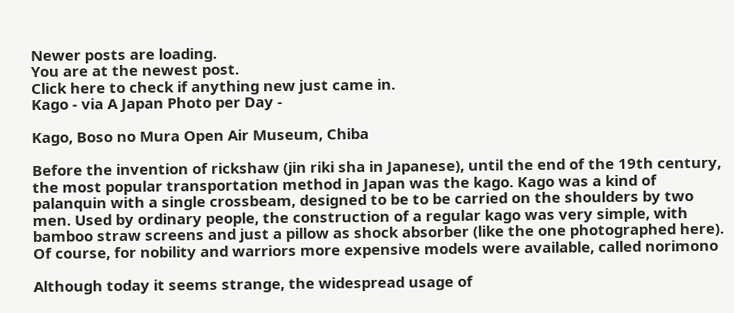Newer posts are loading.
You are at the newest post.
Click here to check if anything new just came in.
Kago - via A Japan Photo per Day -

Kago, Boso no Mura Open Air Museum, Chiba

Before the invention of rickshaw (jin riki sha in Japanese), until the end of the 19th century, the most popular transportation method in Japan was the kago. Kago was a kind of palanquin with a single crossbeam, designed to be to be carried on the shoulders by two men. Used by ordinary people, the construction of a regular kago was very simple, with bamboo straw screens and just a pillow as shock absorber (like the one photographed here). Of course, for nobility and warriors more expensive models were available, called norimono

Although today it seems strange, the widespread usage of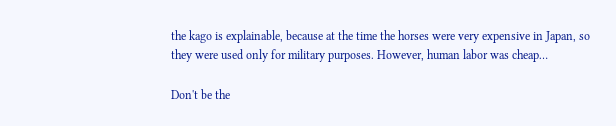the kago is explainable, because at the time the horses were very expensive in Japan, so they were used only for military purposes. However, human labor was cheap…

Don't be the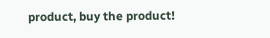product, buy the product!